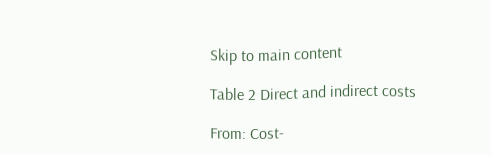Skip to main content

Table 2 Direct and indirect costs

From: Cost-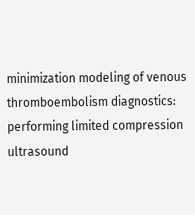minimization modeling of venous thromboembolism diagnostics: performing limited compression ultrasound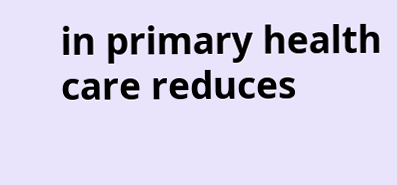in primary health care reduces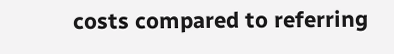costs compared to referring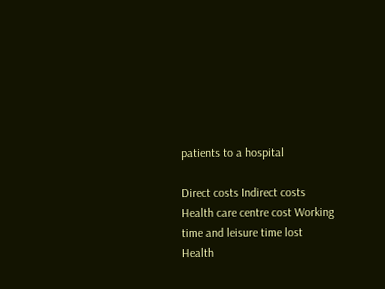patients to a hospital

Direct costs Indirect costs
Health care centre cost Working time and leisure time lost
Health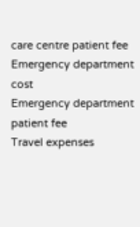care centre patient fee
Emergency department cost
Emergency department patient fee
Travel expenses